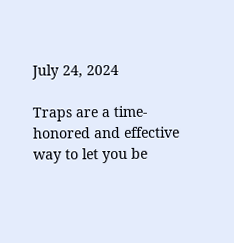July 24, 2024

Traps are a time-honored and effective way to let you be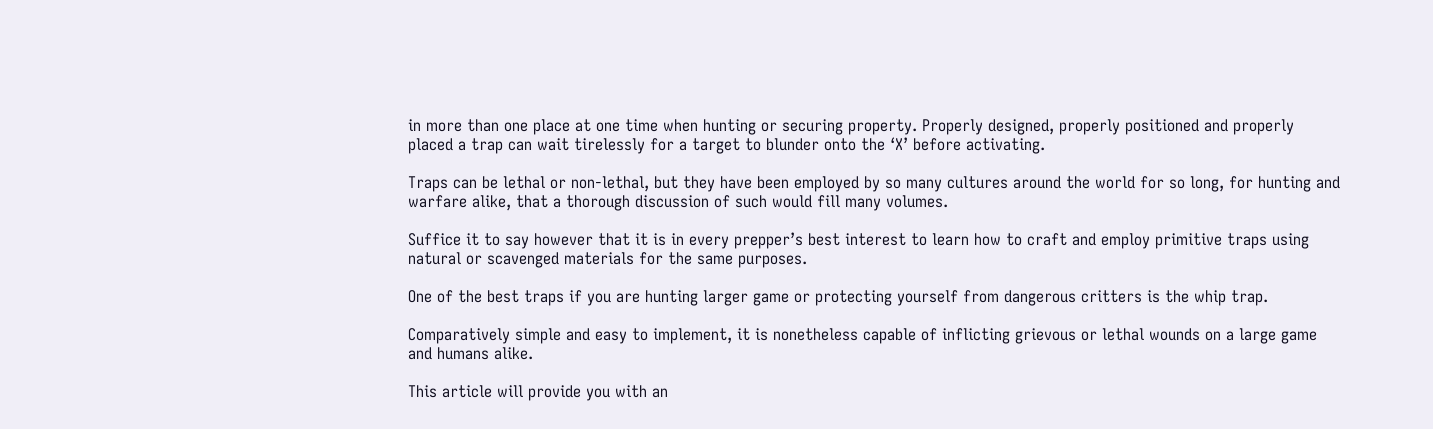in more than one place at one time when hunting or securing property. Properly designed, properly positioned and properly placed a trap can wait tirelessly for a target to blunder onto the ‘X’ before activating.

Traps can be lethal or non-lethal, but they have been employed by so many cultures around the world for so long, for hunting and warfare alike, that a thorough discussion of such would fill many volumes.

Suffice it to say however that it is in every prepper’s best interest to learn how to craft and employ primitive traps using natural or scavenged materials for the same purposes.

One of the best traps if you are hunting larger game or protecting yourself from dangerous critters is the whip trap.

Comparatively simple and easy to implement, it is nonetheless capable of inflicting grievous or lethal wounds on a large game and humans alike.

This article will provide you with an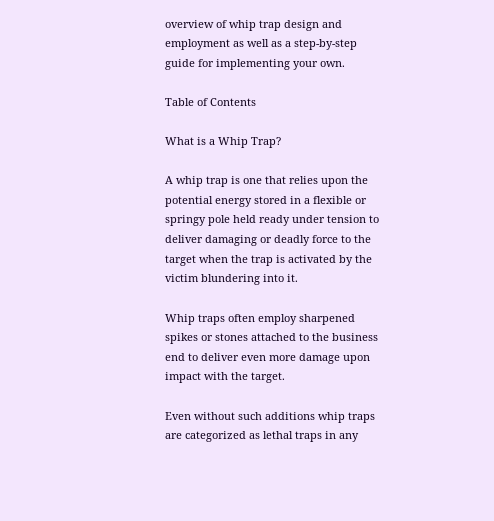overview of whip trap design and employment as well as a step-by-step guide for implementing your own.

Table of Contents

What is a Whip Trap?

A whip trap is one that relies upon the potential energy stored in a flexible or springy pole held ready under tension to deliver damaging or deadly force to the target when the trap is activated by the victim blundering into it.

Whip traps often employ sharpened spikes or stones attached to the business end to deliver even more damage upon impact with the target.

Even without such additions whip traps are categorized as lethal traps in any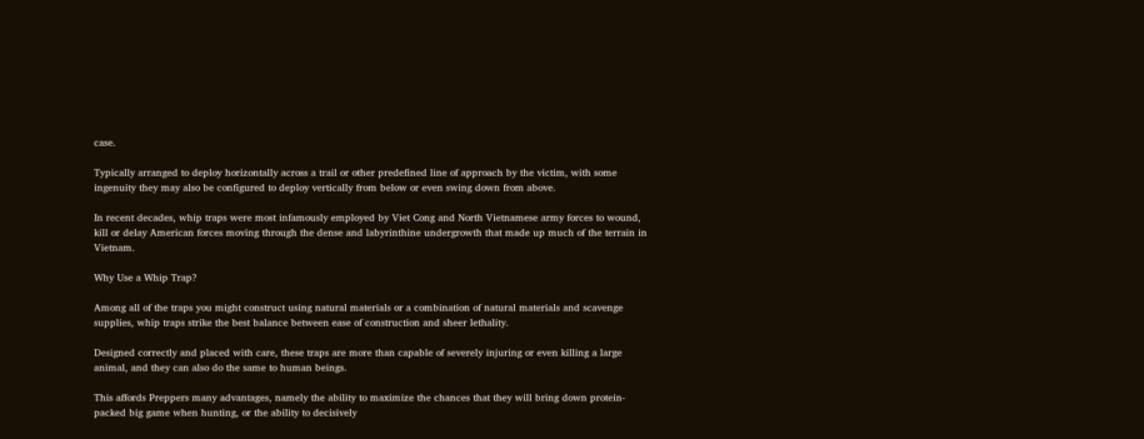case.

Typically arranged to deploy horizontally across a trail or other predefined line of approach by the victim, with some ingenuity they may also be configured to deploy vertically from below or even swing down from above.

In recent decades, whip traps were most infamously employed by Viet Cong and North Vietnamese army forces to wound, kill or delay American forces moving through the dense and labyrinthine undergrowth that made up much of the terrain in Vietnam.

Why Use a Whip Trap?

Among all of the traps you might construct using natural materials or a combination of natural materials and scavenge supplies, whip traps strike the best balance between ease of construction and sheer lethality.

Designed correctly and placed with care, these traps are more than capable of severely injuring or even killing a large animal, and they can also do the same to human beings.

This affords Preppers many advantages, namely the ability to maximize the chances that they will bring down protein-packed big game when hunting, or the ability to decisively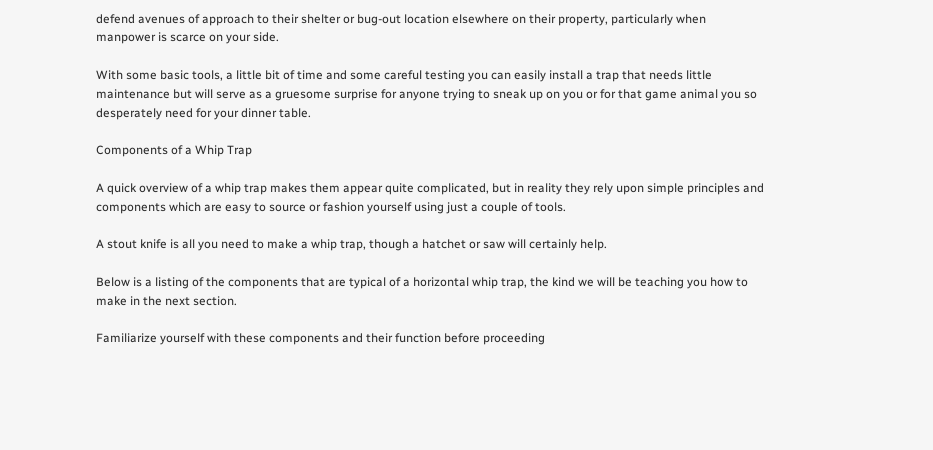defend avenues of approach to their shelter or bug-out location elsewhere on their property, particularly when manpower is scarce on your side.

With some basic tools, a little bit of time and some careful testing you can easily install a trap that needs little maintenance but will serve as a gruesome surprise for anyone trying to sneak up on you or for that game animal you so desperately need for your dinner table.

Components of a Whip Trap

A quick overview of a whip trap makes them appear quite complicated, but in reality they rely upon simple principles and components which are easy to source or fashion yourself using just a couple of tools.

A stout knife is all you need to make a whip trap, though a hatchet or saw will certainly help.

Below is a listing of the components that are typical of a horizontal whip trap, the kind we will be teaching you how to make in the next section.

Familiarize yourself with these components and their function before proceeding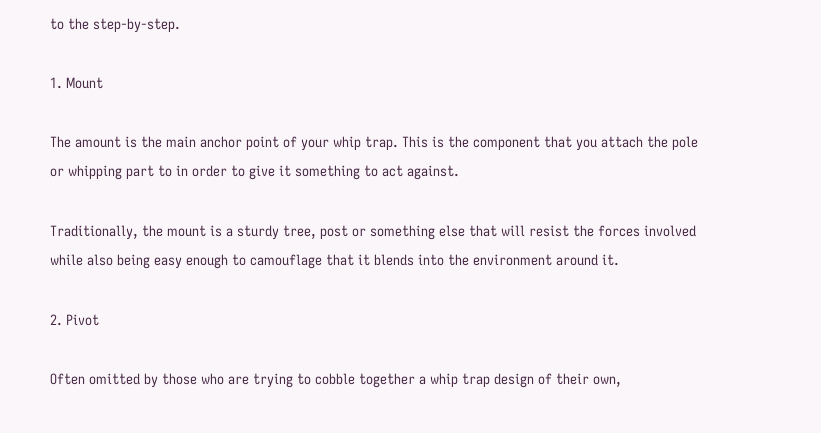to the step-by-step.

1. Mount

The amount is the main anchor point of your whip trap. This is the component that you attach the pole or whipping part to in order to give it something to act against.

Traditionally, the mount is a sturdy tree, post or something else that will resist the forces involved while also being easy enough to camouflage that it blends into the environment around it.

2. Pivot

Often omitted by those who are trying to cobble together a whip trap design of their own,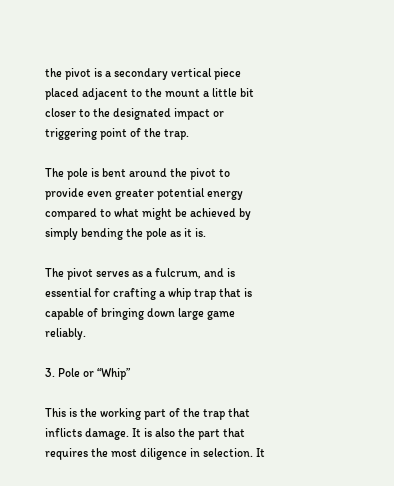the pivot is a secondary vertical piece placed adjacent to the mount a little bit closer to the designated impact or triggering point of the trap.

The pole is bent around the pivot to provide even greater potential energy compared to what might be achieved by simply bending the pole as it is.

The pivot serves as a fulcrum, and is essential for crafting a whip trap that is capable of bringing down large game reliably.

3. Pole or “Whip”

This is the working part of the trap that inflicts damage. It is also the part that requires the most diligence in selection. It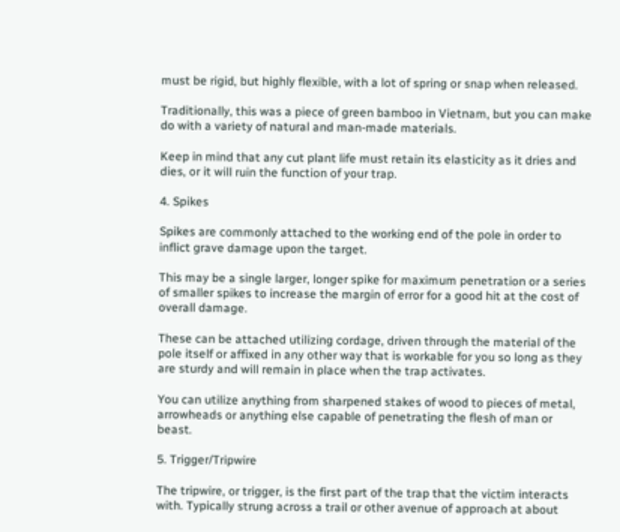must be rigid, but highly flexible, with a lot of spring or snap when released.

Traditionally, this was a piece of green bamboo in Vietnam, but you can make do with a variety of natural and man-made materials.

Keep in mind that any cut plant life must retain its elasticity as it dries and dies, or it will ruin the function of your trap.

4. Spikes

Spikes are commonly attached to the working end of the pole in order to inflict grave damage upon the target.

This may be a single larger, longer spike for maximum penetration or a series of smaller spikes to increase the margin of error for a good hit at the cost of overall damage.

These can be attached utilizing cordage, driven through the material of the pole itself or affixed in any other way that is workable for you so long as they are sturdy and will remain in place when the trap activates.

You can utilize anything from sharpened stakes of wood to pieces of metal, arrowheads or anything else capable of penetrating the flesh of man or beast.

5. Trigger/Tripwire

The tripwire, or trigger, is the first part of the trap that the victim interacts with. Typically strung across a trail or other avenue of approach at about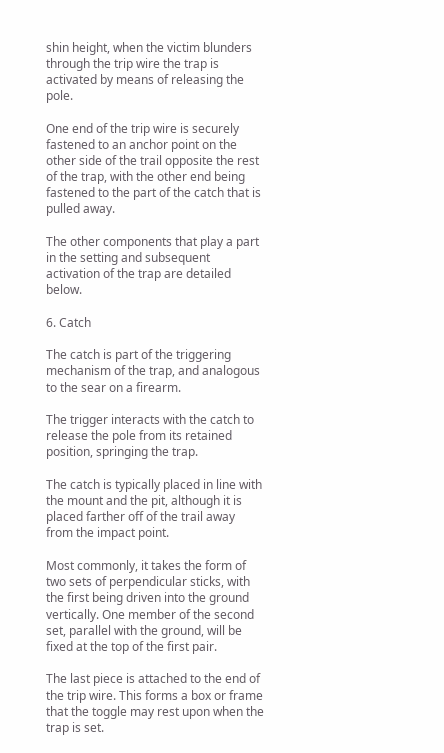shin height, when the victim blunders through the trip wire the trap is activated by means of releasing the pole.

One end of the trip wire is securely fastened to an anchor point on the other side of the trail opposite the rest of the trap, with the other end being fastened to the part of the catch that is pulled away.

The other components that play a part in the setting and subsequent activation of the trap are detailed below.

6. Catch

The catch is part of the triggering mechanism of the trap, and analogous to the sear on a firearm.

The trigger interacts with the catch to release the pole from its retained position, springing the trap.

The catch is typically placed in line with the mount and the pit, although it is placed farther off of the trail away from the impact point.

Most commonly, it takes the form of two sets of perpendicular sticks, with the first being driven into the ground vertically. One member of the second set, parallel with the ground, will be fixed at the top of the first pair.

The last piece is attached to the end of the trip wire. This forms a box or frame that the toggle may rest upon when the trap is set.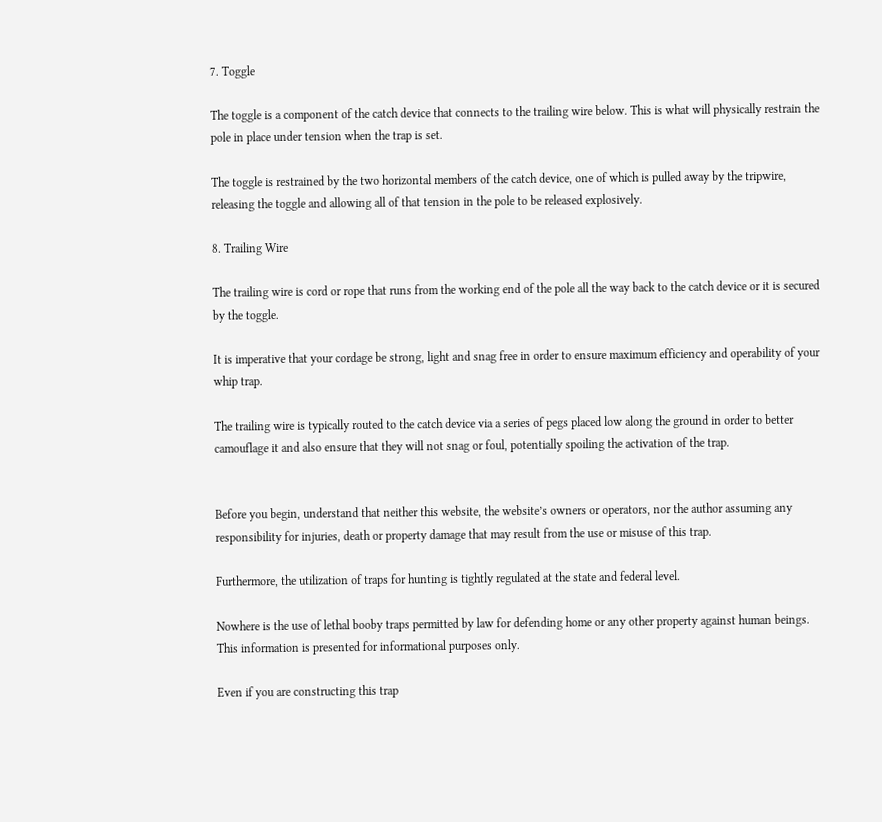7. Toggle

The toggle is a component of the catch device that connects to the trailing wire below. This is what will physically restrain the pole in place under tension when the trap is set.

The toggle is restrained by the two horizontal members of the catch device, one of which is pulled away by the tripwire, releasing the toggle and allowing all of that tension in the pole to be released explosively.

8. Trailing Wire

The trailing wire is cord or rope that runs from the working end of the pole all the way back to the catch device or it is secured by the toggle.

It is imperative that your cordage be strong, light and snag free in order to ensure maximum efficiency and operability of your whip trap.

The trailing wire is typically routed to the catch device via a series of pegs placed low along the ground in order to better camouflage it and also ensure that they will not snag or foul, potentially spoiling the activation of the trap.


Before you begin, understand that neither this website, the website’s owners or operators, nor the author assuming any responsibility for injuries, death or property damage that may result from the use or misuse of this trap.

Furthermore, the utilization of traps for hunting is tightly regulated at the state and federal level.

Nowhere is the use of lethal booby traps permitted by law for defending home or any other property against human beings. This information is presented for informational purposes only.

Even if you are constructing this trap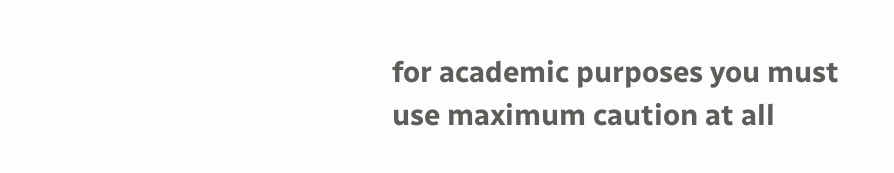for academic purposes you must use maximum caution at all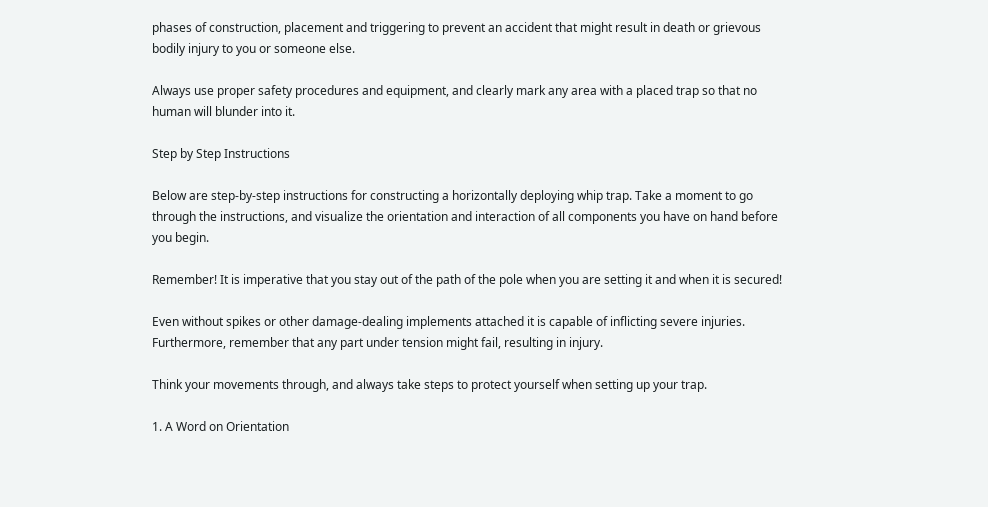phases of construction, placement and triggering to prevent an accident that might result in death or grievous bodily injury to you or someone else.

Always use proper safety procedures and equipment, and clearly mark any area with a placed trap so that no human will blunder into it.

Step by Step Instructions

Below are step-by-step instructions for constructing a horizontally deploying whip trap. Take a moment to go through the instructions, and visualize the orientation and interaction of all components you have on hand before you begin.

Remember! It is imperative that you stay out of the path of the pole when you are setting it and when it is secured!

Even without spikes or other damage-dealing implements attached it is capable of inflicting severe injuries. Furthermore, remember that any part under tension might fail, resulting in injury.

Think your movements through, and always take steps to protect yourself when setting up your trap.

1. A Word on Orientation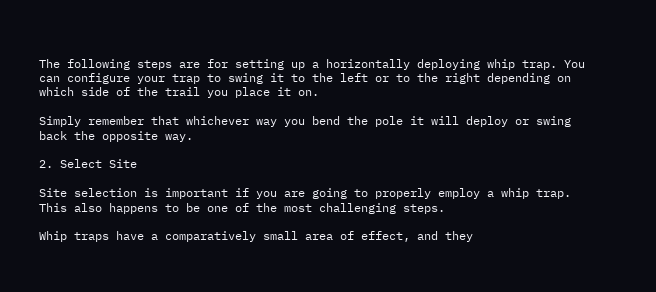The following steps are for setting up a horizontally deploying whip trap. You can configure your trap to swing it to the left or to the right depending on which side of the trail you place it on.

Simply remember that whichever way you bend the pole it will deploy or swing back the opposite way.

2. Select Site

Site selection is important if you are going to properly employ a whip trap. This also happens to be one of the most challenging steps.

Whip traps have a comparatively small area of effect, and they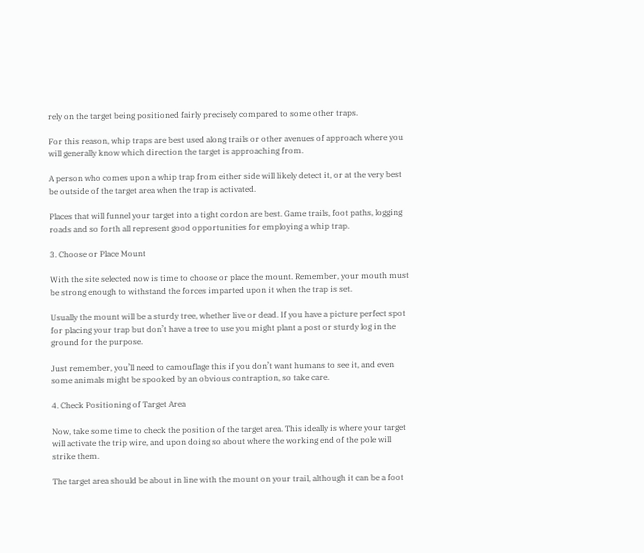rely on the target being positioned fairly precisely compared to some other traps.

For this reason, whip traps are best used along trails or other avenues of approach where you will generally know which direction the target is approaching from.

A person who comes upon a whip trap from either side will likely detect it, or at the very best be outside of the target area when the trap is activated.

Places that will funnel your target into a tight cordon are best. Game trails, foot paths, logging roads and so forth all represent good opportunities for employing a whip trap.

3. Choose or Place Mount

With the site selected now is time to choose or place the mount. Remember, your mouth must be strong enough to withstand the forces imparted upon it when the trap is set.

Usually the mount will be a sturdy tree, whether live or dead. If you have a picture perfect spot for placing your trap but don’t have a tree to use you might plant a post or sturdy log in the ground for the purpose.

Just remember, you’ll need to camouflage this if you don’t want humans to see it, and even some animals might be spooked by an obvious contraption, so take care.

4. Check Positioning of Target Area

Now, take some time to check the position of the target area. This ideally is where your target will activate the trip wire, and upon doing so about where the working end of the pole will strike them.

The target area should be about in line with the mount on your trail, although it can be a foot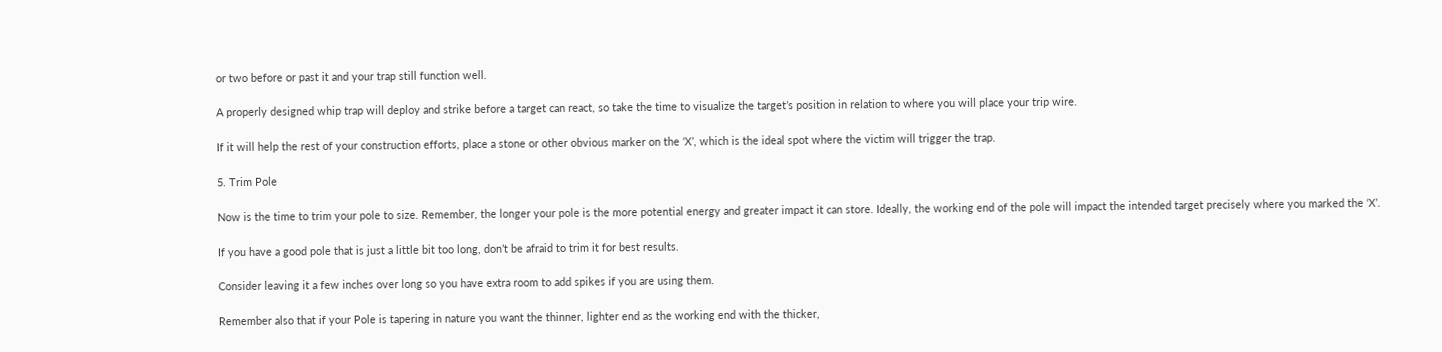or two before or past it and your trap still function well.

A properly designed whip trap will deploy and strike before a target can react, so take the time to visualize the target’s position in relation to where you will place your trip wire.

If it will help the rest of your construction efforts, place a stone or other obvious marker on the ‘X’, which is the ideal spot where the victim will trigger the trap.

5. Trim Pole

Now is the time to trim your pole to size. Remember, the longer your pole is the more potential energy and greater impact it can store. Ideally, the working end of the pole will impact the intended target precisely where you marked the ‘X’.

If you have a good pole that is just a little bit too long, don’t be afraid to trim it for best results.

Consider leaving it a few inches over long so you have extra room to add spikes if you are using them.

Remember also that if your Pole is tapering in nature you want the thinner, lighter end as the working end with the thicker,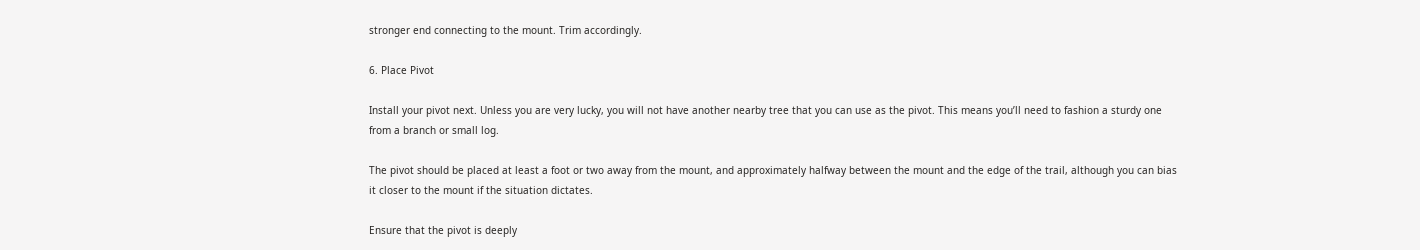stronger end connecting to the mount. Trim accordingly.

6. Place Pivot

Install your pivot next. Unless you are very lucky, you will not have another nearby tree that you can use as the pivot. This means you’ll need to fashion a sturdy one from a branch or small log.

The pivot should be placed at least a foot or two away from the mount, and approximately halfway between the mount and the edge of the trail, although you can bias it closer to the mount if the situation dictates.

Ensure that the pivot is deeply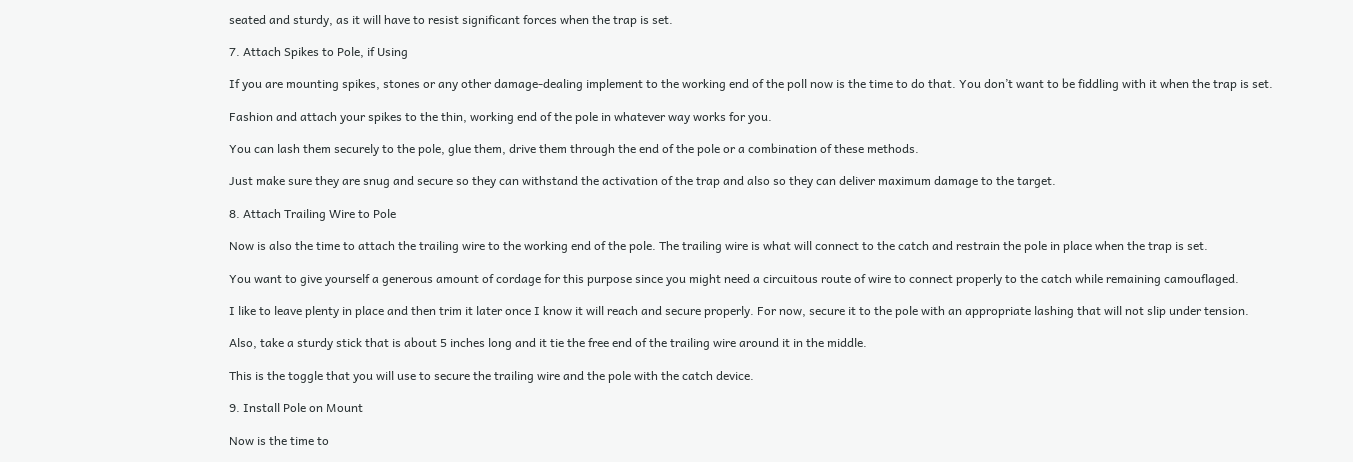seated and sturdy, as it will have to resist significant forces when the trap is set.

7. Attach Spikes to Pole, if Using

If you are mounting spikes, stones or any other damage-dealing implement to the working end of the poll now is the time to do that. You don’t want to be fiddling with it when the trap is set.

Fashion and attach your spikes to the thin, working end of the pole in whatever way works for you.

You can lash them securely to the pole, glue them, drive them through the end of the pole or a combination of these methods.

Just make sure they are snug and secure so they can withstand the activation of the trap and also so they can deliver maximum damage to the target.

8. Attach Trailing Wire to Pole

Now is also the time to attach the trailing wire to the working end of the pole. The trailing wire is what will connect to the catch and restrain the pole in place when the trap is set.

You want to give yourself a generous amount of cordage for this purpose since you might need a circuitous route of wire to connect properly to the catch while remaining camouflaged.

I like to leave plenty in place and then trim it later once I know it will reach and secure properly. For now, secure it to the pole with an appropriate lashing that will not slip under tension.

Also, take a sturdy stick that is about 5 inches long and it tie the free end of the trailing wire around it in the middle.

This is the toggle that you will use to secure the trailing wire and the pole with the catch device.

9. Install Pole on Mount

Now is the time to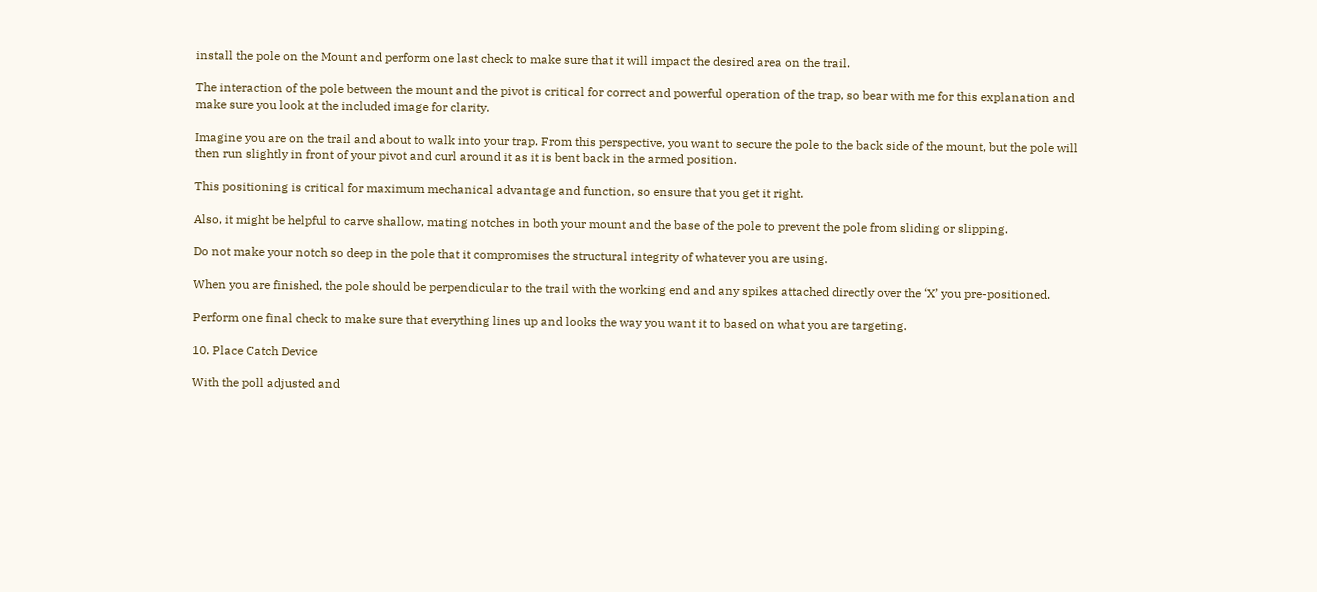install the pole on the Mount and perform one last check to make sure that it will impact the desired area on the trail.

The interaction of the pole between the mount and the pivot is critical for correct and powerful operation of the trap, so bear with me for this explanation and make sure you look at the included image for clarity.

Imagine you are on the trail and about to walk into your trap. From this perspective, you want to secure the pole to the back side of the mount, but the pole will then run slightly in front of your pivot and curl around it as it is bent back in the armed position.

This positioning is critical for maximum mechanical advantage and function, so ensure that you get it right.

Also, it might be helpful to carve shallow, mating notches in both your mount and the base of the pole to prevent the pole from sliding or slipping.

Do not make your notch so deep in the pole that it compromises the structural integrity of whatever you are using.

When you are finished, the pole should be perpendicular to the trail with the working end and any spikes attached directly over the ‘X’ you pre-positioned.

Perform one final check to make sure that everything lines up and looks the way you want it to based on what you are targeting.

10. Place Catch Device

With the poll adjusted and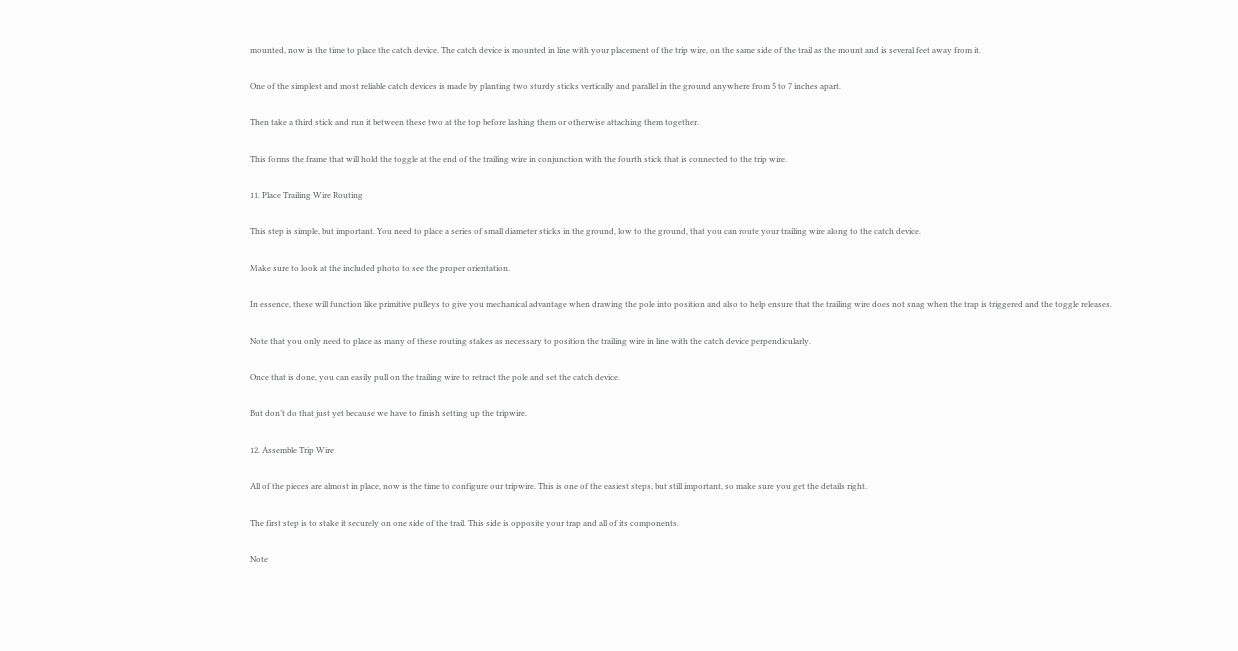mounted, now is the time to place the catch device. The catch device is mounted in line with your placement of the trip wire, on the same side of the trail as the mount and is several feet away from it.

One of the simplest and most reliable catch devices is made by planting two sturdy sticks vertically and parallel in the ground anywhere from 5 to 7 inches apart.

Then take a third stick and run it between these two at the top before lashing them or otherwise attaching them together.

This forms the frame that will hold the toggle at the end of the trailing wire in conjunction with the fourth stick that is connected to the trip wire.

11. Place Trailing Wire Routing

This step is simple, but important. You need to place a series of small diameter sticks in the ground, low to the ground, that you can route your trailing wire along to the catch device.

Make sure to look at the included photo to see the proper orientation.

In essence, these will function like primitive pulleys to give you mechanical advantage when drawing the pole into position and also to help ensure that the trailing wire does not snag when the trap is triggered and the toggle releases.

Note that you only need to place as many of these routing stakes as necessary to position the trailing wire in line with the catch device perpendicularly.

Once that is done, you can easily pull on the trailing wire to retract the pole and set the catch device.

But don’t do that just yet because we have to finish setting up the tripwire.

12. Assemble Trip Wire

All of the pieces are almost in place, now is the time to configure our tripwire. This is one of the easiest steps, but still important, so make sure you get the details right.

The first step is to stake it securely on one side of the trail. This side is opposite your trap and all of its components.

Note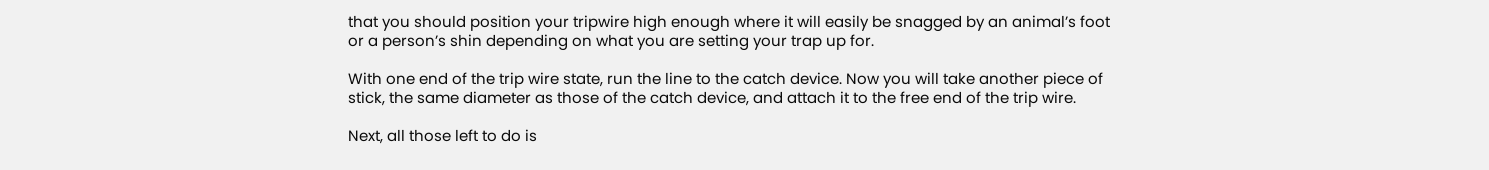that you should position your tripwire high enough where it will easily be snagged by an animal’s foot or a person’s shin depending on what you are setting your trap up for.

With one end of the trip wire state, run the line to the catch device. Now you will take another piece of stick, the same diameter as those of the catch device, and attach it to the free end of the trip wire.

Next, all those left to do is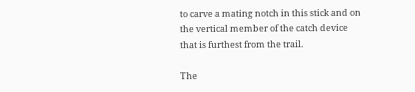to carve a mating notch in this stick and on the vertical member of the catch device that is furthest from the trail.

The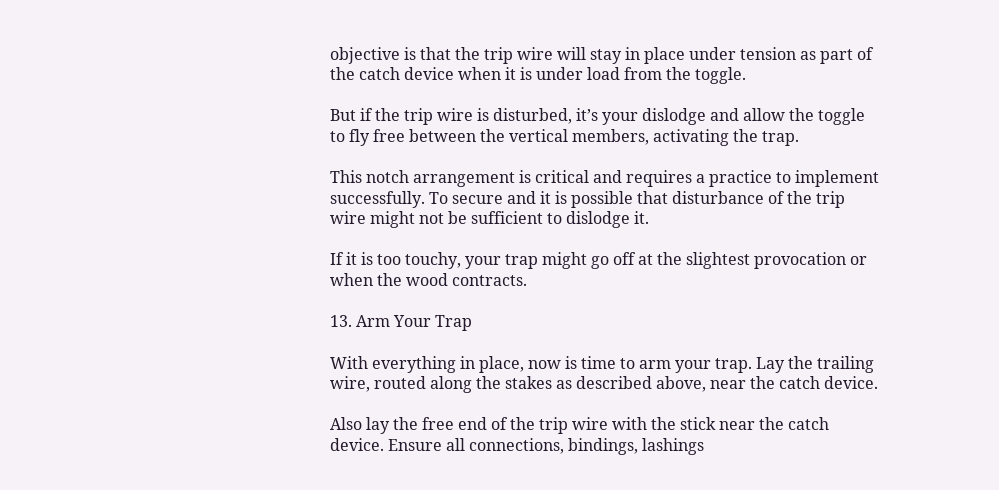objective is that the trip wire will stay in place under tension as part of the catch device when it is under load from the toggle.

But if the trip wire is disturbed, it’s your dislodge and allow the toggle to fly free between the vertical members, activating the trap.

This notch arrangement is critical and requires a practice to implement successfully. To secure and it is possible that disturbance of the trip wire might not be sufficient to dislodge it.

If it is too touchy, your trap might go off at the slightest provocation or when the wood contracts.

13. Arm Your Trap

With everything in place, now is time to arm your trap. Lay the trailing wire, routed along the stakes as described above, near the catch device.

Also lay the free end of the trip wire with the stick near the catch device. Ensure all connections, bindings, lashings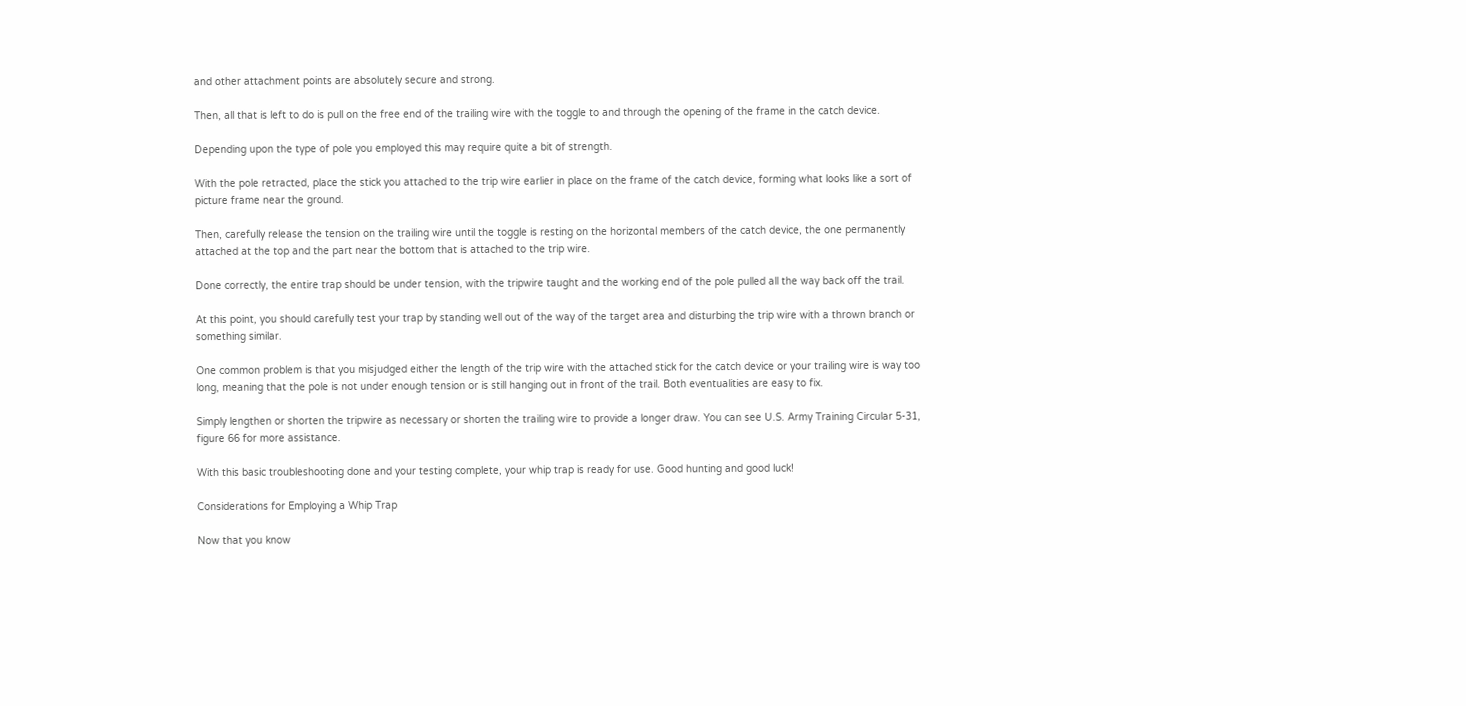and other attachment points are absolutely secure and strong.

Then, all that is left to do is pull on the free end of the trailing wire with the toggle to and through the opening of the frame in the catch device.

Depending upon the type of pole you employed this may require quite a bit of strength.

With the pole retracted, place the stick you attached to the trip wire earlier in place on the frame of the catch device, forming what looks like a sort of picture frame near the ground.

Then, carefully release the tension on the trailing wire until the toggle is resting on the horizontal members of the catch device, the one permanently attached at the top and the part near the bottom that is attached to the trip wire.

Done correctly, the entire trap should be under tension, with the tripwire taught and the working end of the pole pulled all the way back off the trail.

At this point, you should carefully test your trap by standing well out of the way of the target area and disturbing the trip wire with a thrown branch or something similar.

One common problem is that you misjudged either the length of the trip wire with the attached stick for the catch device or your trailing wire is way too long, meaning that the pole is not under enough tension or is still hanging out in front of the trail. Both eventualities are easy to fix.

Simply lengthen or shorten the tripwire as necessary or shorten the trailing wire to provide a longer draw. You can see U.S. Army Training Circular 5-31, figure 66 for more assistance.

With this basic troubleshooting done and your testing complete, your whip trap is ready for use. Good hunting and good luck!

Considerations for Employing a Whip Trap

Now that you know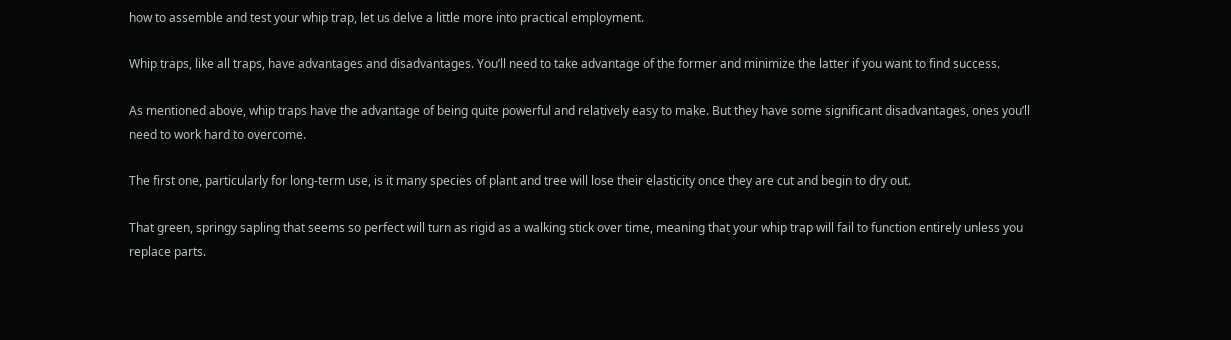how to assemble and test your whip trap, let us delve a little more into practical employment.

Whip traps, like all traps, have advantages and disadvantages. You’ll need to take advantage of the former and minimize the latter if you want to find success.

As mentioned above, whip traps have the advantage of being quite powerful and relatively easy to make. But they have some significant disadvantages, ones you’ll need to work hard to overcome.

The first one, particularly for long-term use, is it many species of plant and tree will lose their elasticity once they are cut and begin to dry out.

That green, springy sapling that seems so perfect will turn as rigid as a walking stick over time, meaning that your whip trap will fail to function entirely unless you replace parts.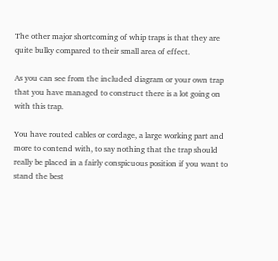The other major shortcoming of whip traps is that they are quite bulky compared to their small area of effect.

As you can see from the included diagram or your own trap that you have managed to construct there is a lot going on with this trap.

You have routed cables or cordage, a large working part and more to contend with, to say nothing that the trap should really be placed in a fairly conspicuous position if you want to stand the best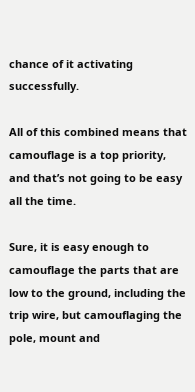chance of it activating successfully.

All of this combined means that camouflage is a top priority, and that’s not going to be easy all the time.

Sure, it is easy enough to camouflage the parts that are low to the ground, including the trip wire, but camouflaging the pole, mount and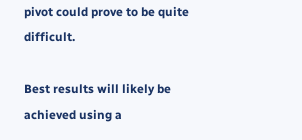pivot could prove to be quite difficult.

Best results will likely be achieved using a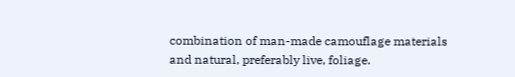combination of man-made camouflage materials and natural, preferably live, foliage.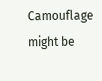Camouflage might be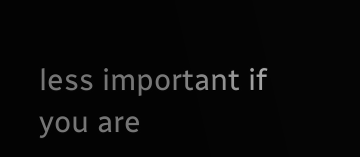less important if you are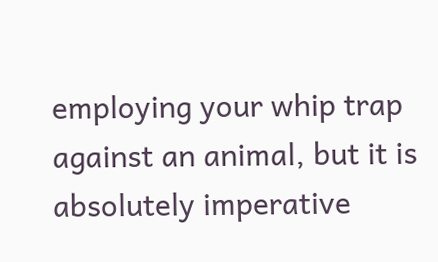employing your whip trap against an animal, but it is absolutely imperative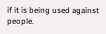if it is being used against people.